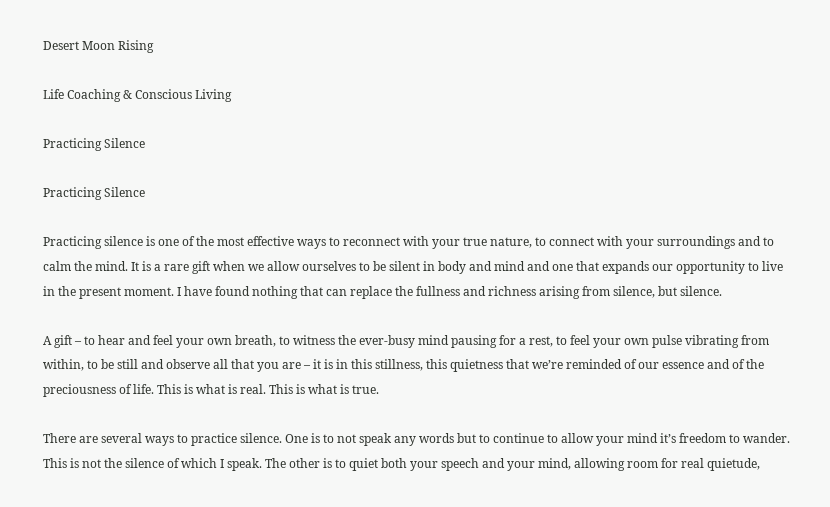Desert Moon Rising

Life Coaching & Conscious Living

Practicing Silence

Practicing Silence

Practicing silence is one of the most effective ways to reconnect with your true nature, to connect with your surroundings and to calm the mind. It is a rare gift when we allow ourselves to be silent in body and mind and one that expands our opportunity to live in the present moment. I have found nothing that can replace the fullness and richness arising from silence, but silence.

A gift – to hear and feel your own breath, to witness the ever-busy mind pausing for a rest, to feel your own pulse vibrating from within, to be still and observe all that you are – it is in this stillness, this quietness that we’re reminded of our essence and of the preciousness of life. This is what is real. This is what is true.

There are several ways to practice silence. One is to not speak any words but to continue to allow your mind it’s freedom to wander. This is not the silence of which I speak. The other is to quiet both your speech and your mind, allowing room for real quietude,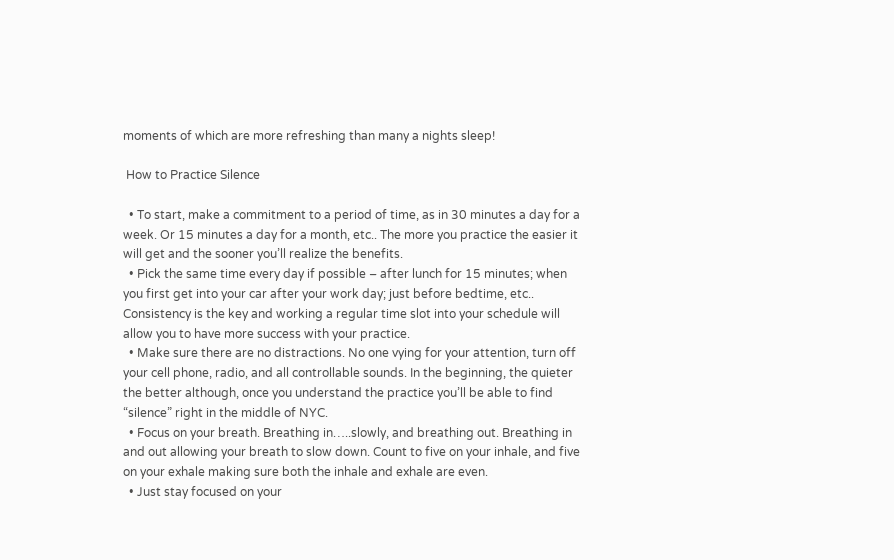moments of which are more refreshing than many a nights sleep!

 How to Practice Silence

  • To start, make a commitment to a period of time, as in 30 minutes a day for a week. Or 15 minutes a day for a month, etc.. The more you practice the easier it will get and the sooner you’ll realize the benefits.
  • Pick the same time every day if possible – after lunch for 15 minutes; when you first get into your car after your work day; just before bedtime, etc.. Consistency is the key and working a regular time slot into your schedule will allow you to have more success with your practice.
  • Make sure there are no distractions. No one vying for your attention, turn off your cell phone, radio, and all controllable sounds. In the beginning, the quieter the better although, once you understand the practice you’ll be able to find “silence” right in the middle of NYC.
  • Focus on your breath. Breathing in…..slowly, and breathing out. Breathing in and out allowing your breath to slow down. Count to five on your inhale, and five on your exhale making sure both the inhale and exhale are even.
  • Just stay focused on your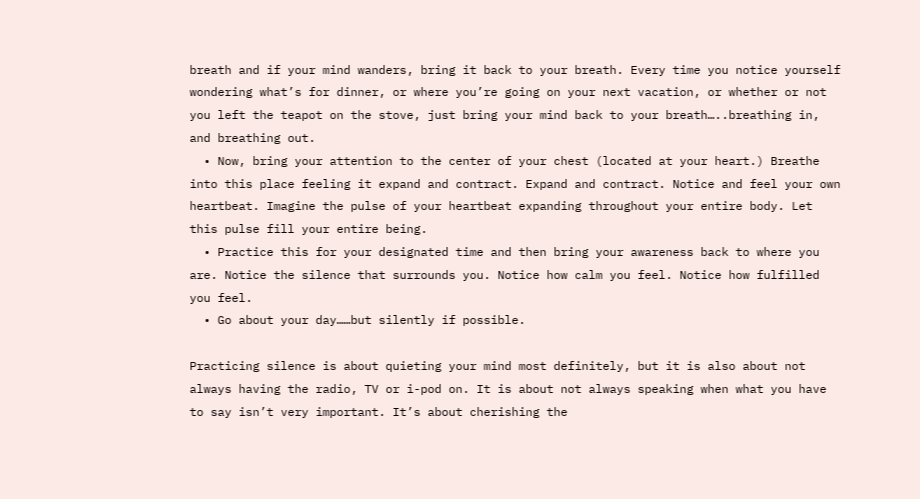breath and if your mind wanders, bring it back to your breath. Every time you notice yourself wondering what’s for dinner, or where you’re going on your next vacation, or whether or not you left the teapot on the stove, just bring your mind back to your breath…..breathing in, and breathing out.
  • Now, bring your attention to the center of your chest (located at your heart.) Breathe into this place feeling it expand and contract. Expand and contract. Notice and feel your own heartbeat. Imagine the pulse of your heartbeat expanding throughout your entire body. Let this pulse fill your entire being.
  • Practice this for your designated time and then bring your awareness back to where you are. Notice the silence that surrounds you. Notice how calm you feel. Notice how fulfilled you feel.
  • Go about your day……but silently if possible.

Practicing silence is about quieting your mind most definitely, but it is also about not always having the radio, TV or i-pod on. It is about not always speaking when what you have to say isn’t very important. It’s about cherishing the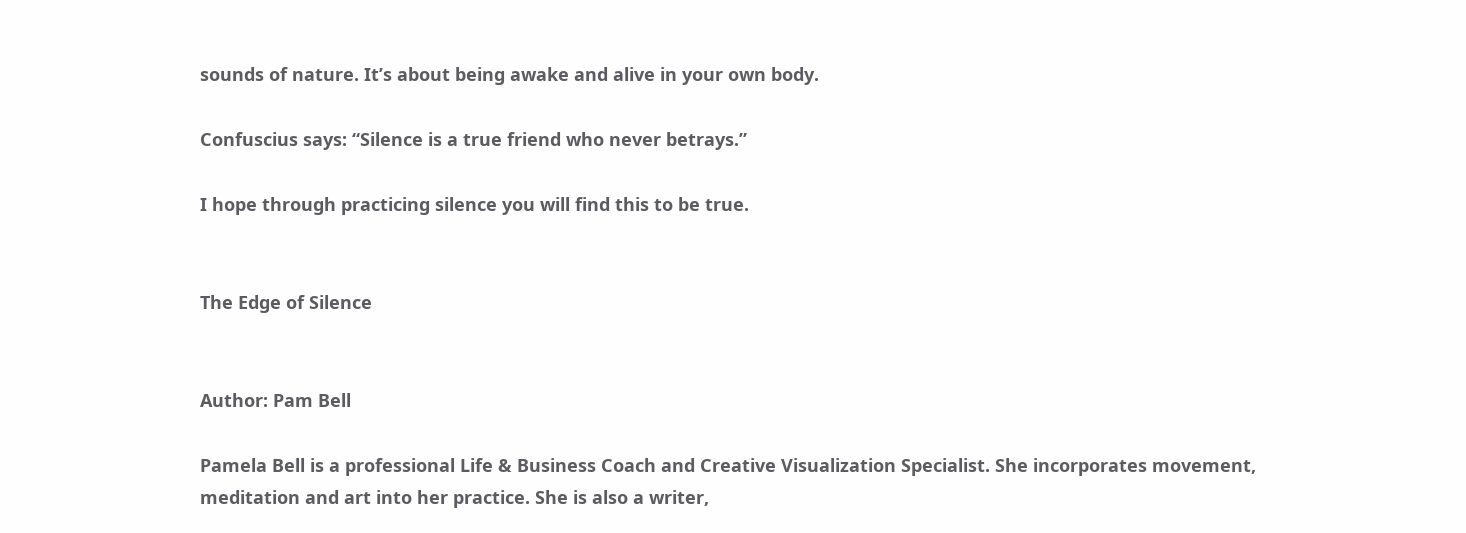sounds of nature. It’s about being awake and alive in your own body.

Confuscius says: “Silence is a true friend who never betrays.”

I hope through practicing silence you will find this to be true.


The Edge of Silence


Author: Pam Bell

Pamela Bell is a professional Life & Business Coach and Creative Visualization Specialist. She incorporates movement, meditation and art into her practice. She is also a writer,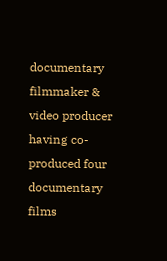documentary filmmaker & video producer having co-produced four documentary films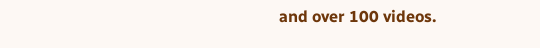and over 100 videos.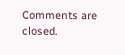Comments are closed.